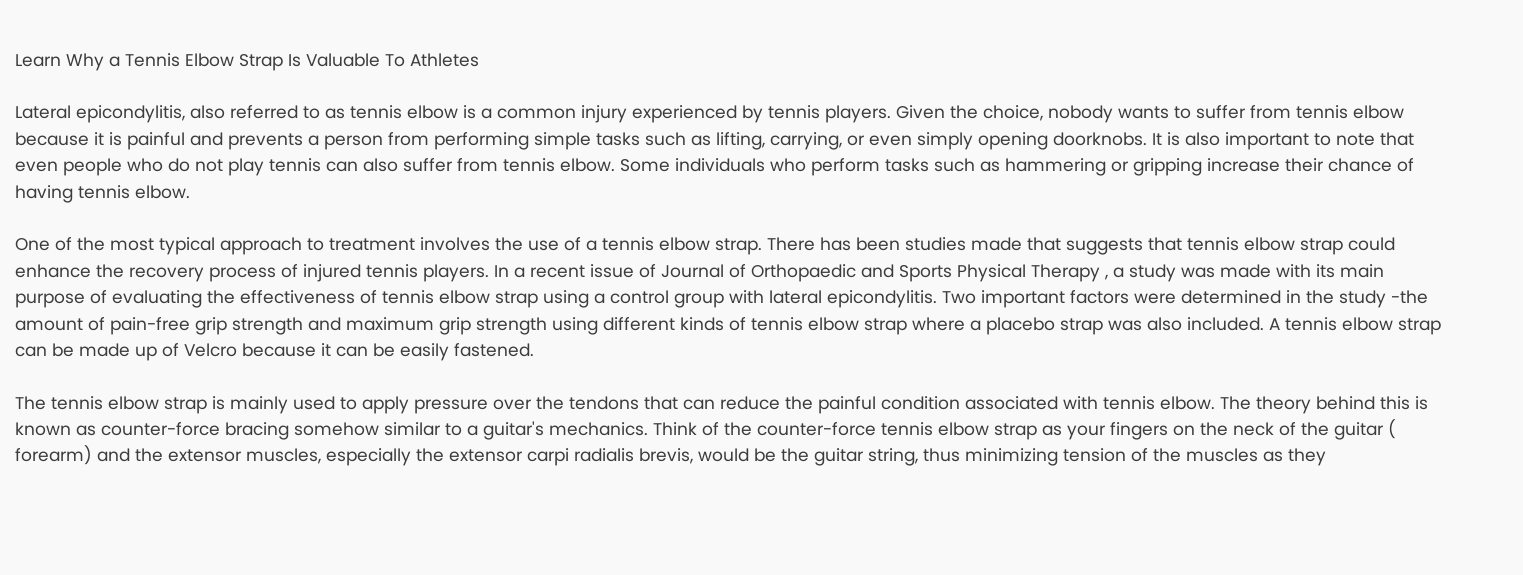Learn Why a Tennis Elbow Strap Is Valuable To Athletes

Lateral epicondylitis, also referred to as tennis elbow is a common injury experienced by tennis players. Given the choice, nobody wants to suffer from tennis elbow because it is painful and prevents a person from performing simple tasks such as lifting, carrying, or even simply opening doorknobs. It is also important to note that even people who do not play tennis can also suffer from tennis elbow. Some individuals who perform tasks such as hammering or gripping increase their chance of having tennis elbow.

One of the most typical approach to treatment involves the use of a tennis elbow strap. There has been studies made that suggests that tennis elbow strap could enhance the recovery process of injured tennis players. In a recent issue of Journal of Orthopaedic and Sports Physical Therapy , a study was made with its main purpose of evaluating the effectiveness of tennis elbow strap using a control group with lateral epicondylitis. Two important factors were determined in the study -the amount of pain-free grip strength and maximum grip strength using different kinds of tennis elbow strap where a placebo strap was also included. A tennis elbow strap can be made up of Velcro because it can be easily fastened.

The tennis elbow strap is mainly used to apply pressure over the tendons that can reduce the painful condition associated with tennis elbow. The theory behind this is known as counter-force bracing somehow similar to a guitar's mechanics. Think of the counter-force tennis elbow strap as your fingers on the neck of the guitar ( forearm) and the extensor muscles, especially the extensor carpi radialis brevis, would be the guitar string, thus minimizing tension of the muscles as they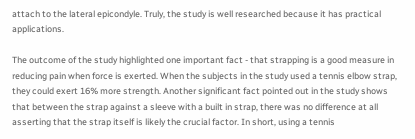attach to the lateral epicondyle. Truly, the study is well researched because it has practical applications.

The outcome of the study highlighted one important fact - that strapping is a good measure in reducing pain when force is exerted. When the subjects in the study used a tennis elbow strap, they could exert 16% more strength. Another significant fact pointed out in the study shows that between the strap against a sleeve with a built in strap, there was no difference at all asserting that the strap itself is likely the crucial factor. In short, using a tennis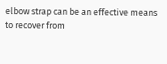elbow strap can be an effective means to recover from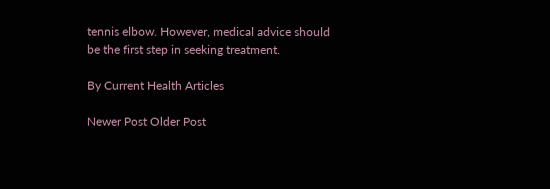tennis elbow. However, medical advice should be the first step in seeking treatment.

By Current Health Articles

Newer Post Older Post